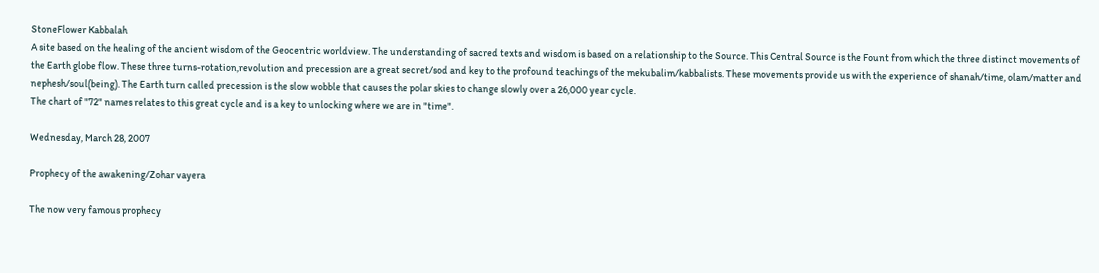StoneFlower Kabbalah
A site based on the healing of the ancient wisdom of the Geocentric worldview. The understanding of sacred texts and wisdom is based on a relationship to the Source. This Central Source is the Fount from which the three distinct movements of the Earth globe flow. These three turns-rotation,revolution and precession are a great secret/sod and key to the profound teachings of the mekubalim/kabbalists. These movements provide us with the experience of shanah/time, olam/matter and nephesh/soul(being). The Earth turn called precession is the slow wobble that causes the polar skies to change slowly over a 26,000 year cycle.
The chart of "72" names relates to this great cycle and is a key to unlocking where we are in "time".

Wednesday, March 28, 2007

Prophecy of the awakening/Zohar vayera

The now very famous prophecy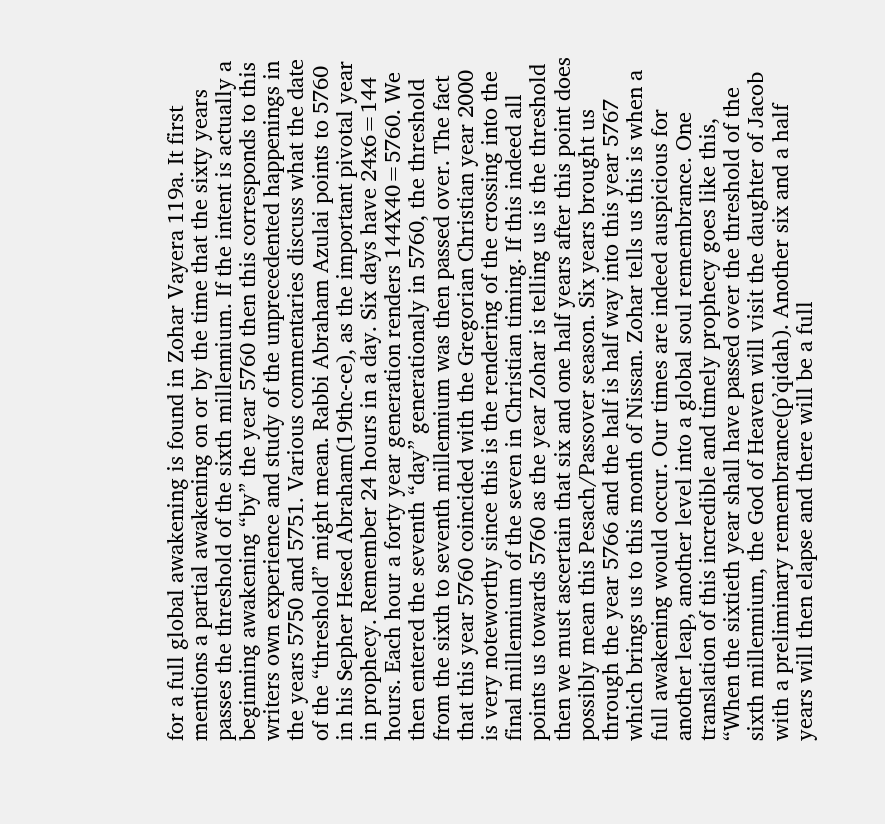for a full global awakening is found in Zohar Vayera 119a. It first mentions a partial awakening on or by the time that the sixty years passes the threshold of the sixth millennium. If the intent is actually a beginning awakening “by” the year 5760 then this corresponds to this writers own experience and study of the unprecedented happenings in the years 5750 and 5751. Various commentaries discuss what the date of the “threshold” might mean. Rabbi Abraham Azulai points to 5760 in his Sepher Hesed Abraham(19thc-ce), as the important pivotal year in prophecy. Remember 24 hours in a day. Six days have 24x6=144 hours. Each hour a forty year generation renders 144X40=5760. We then entered the seventh “day” generationaly in 5760, the threshold from the sixth to seventh millennium was then passed over. The fact that this year 5760 coincided with the Gregorian Christian year 2000 is very noteworthy since this is the rendering of the crossing into the final millennium of the seven in Christian timing. If this indeed all points us towards 5760 as the year Zohar is telling us is the threshold then we must ascertain that six and one half years after this point does possibly mean this Pesach/Passover season. Six years brought us through the year 5766 and the half is half way into this year 5767 which brings us to this month of Nissan. Zohar tells us this is when a full awakening would occur. Our times are indeed auspicious for another leap, another level into a global soul remembrance. One translation of this incredible and timely prophecy goes like this, “When the sixtieth year shall have passed over the threshold of the sixth millennium, the God of Heaven will visit the daughter of Jacob with a preliminary remembrance(p’qidah). Another six and a half years will then elapse and there will be a full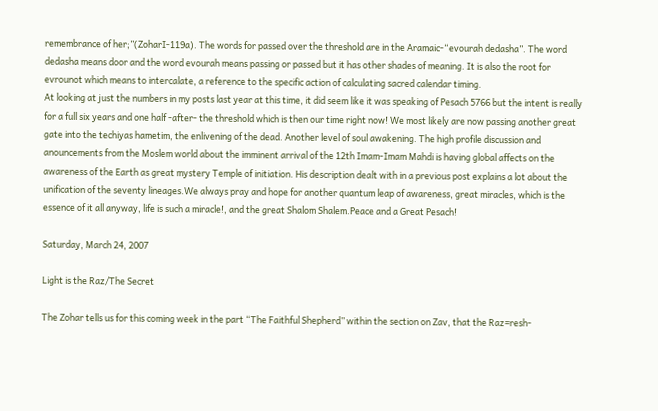remembrance of her;”(ZoharI-119a). The words for passed over the threshold are in the Aramaic-“evourah dedasha”. The word dedasha means door and the word evourah means passing or passed but it has other shades of meaning. It is also the root for evrounot which means to intercalate, a reference to the specific action of calculating sacred calendar timing.
At looking at just the numbers in my posts last year at this time, it did seem like it was speaking of Pesach 5766 but the intent is really for a full six years and one half -after- the threshold which is then our time right now! We most likely are now passing another great gate into the techiyas hametim, the enlivening of the dead. Another level of soul awakening. The high profile discussion and anouncements from the Moslem world about the imminent arrival of the 12th Imam-Imam Mahdi is having global affects on the awareness of the Earth as great mystery Temple of initiation. His description dealt with in a previous post explains a lot about the unification of the seventy lineages.We always pray and hope for another quantum leap of awareness, great miracles, which is the essence of it all anyway, life is such a miracle!, and the great Shalom Shalem.Peace and a Great Pesach!

Saturday, March 24, 2007

Light is the Raz/The Secret

The Zohar tells us for this coming week in the part “The Faithful Shepherd” within the section on Zav, that the Raz=resh-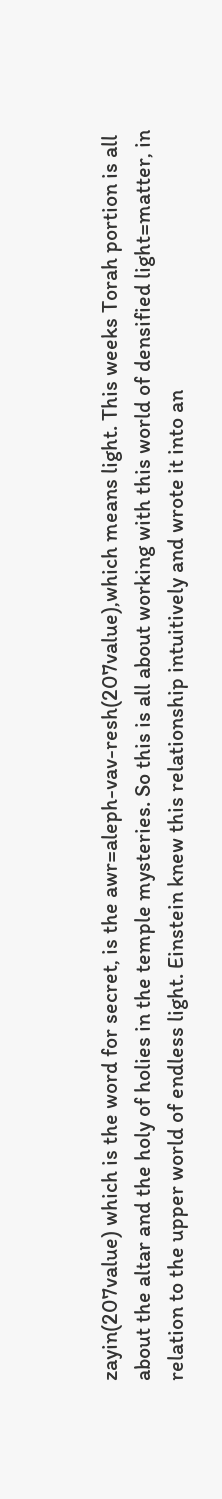zayin(207value) which is the word for secret, is the awr=aleph-vav-resh(207value),which means light. This weeks Torah portion is all about the altar and the holy of holies in the temple mysteries. So this is all about working with this world of densified light=matter, in relation to the upper world of endless light. Einstein knew this relationship intuitively and wrote it into an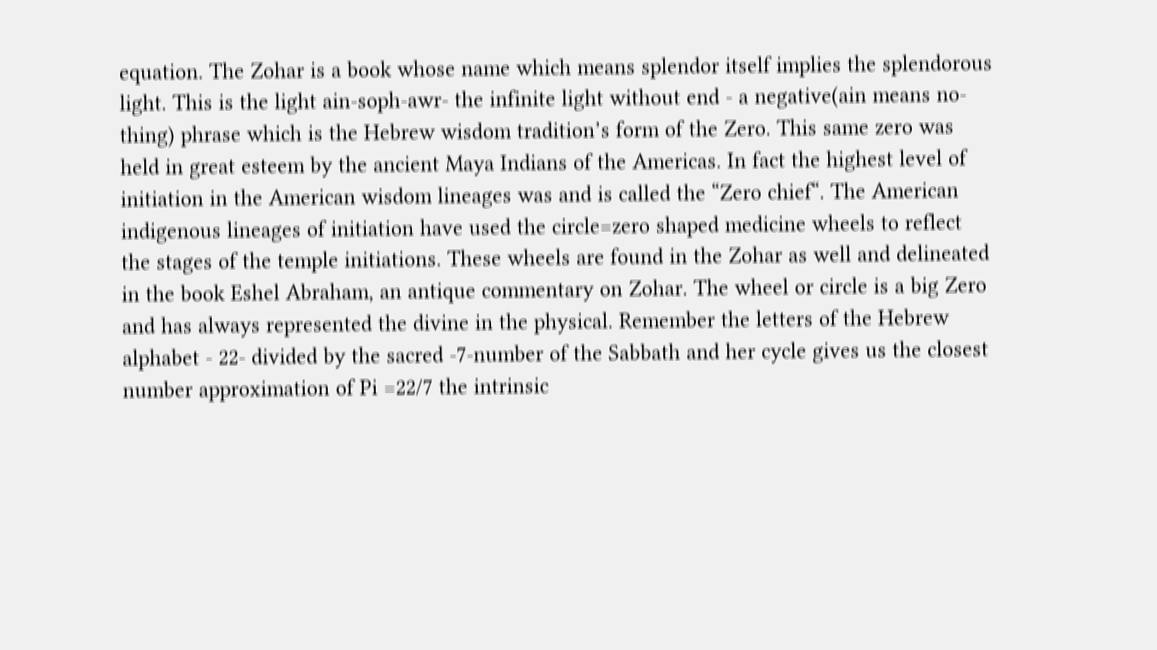equation. The Zohar is a book whose name which means splendor itself implies the splendorous light. This is the light ain-soph-awr- the infinite light without end - a negative(ain means no-thing) phrase which is the Hebrew wisdom tradition’s form of the Zero. This same zero was held in great esteem by the ancient Maya Indians of the Americas. In fact the highest level of initiation in the American wisdom lineages was and is called the “Zero chief“. The American indigenous lineages of initiation have used the circle=zero shaped medicine wheels to reflect the stages of the temple initiations. These wheels are found in the Zohar as well and delineated in the book Eshel Abraham, an antique commentary on Zohar. The wheel or circle is a big Zero and has always represented the divine in the physical. Remember the letters of the Hebrew alphabet - 22- divided by the sacred -7-number of the Sabbath and her cycle gives us the closest number approximation of Pi =22/7 the intrinsic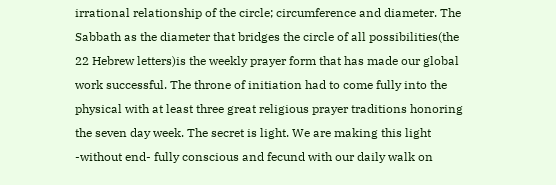irrational relationship of the circle; circumference and diameter. The Sabbath as the diameter that bridges the circle of all possibilities(the 22 Hebrew letters)is the weekly prayer form that has made our global work successful. The throne of initiation had to come fully into the physical with at least three great religious prayer traditions honoring the seven day week. The secret is light. We are making this light -without end- fully conscious and fecund with our daily walk on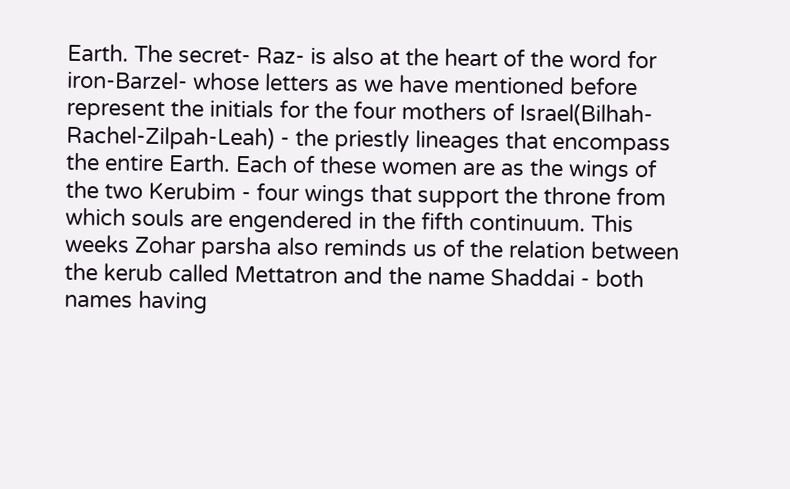Earth. The secret- Raz- is also at the heart of the word for iron-Barzel- whose letters as we have mentioned before represent the initials for the four mothers of Israel(Bilhah-Rachel-Zilpah-Leah) - the priestly lineages that encompass the entire Earth. Each of these women are as the wings of the two Kerubim - four wings that support the throne from which souls are engendered in the fifth continuum. This weeks Zohar parsha also reminds us of the relation between the kerub called Mettatron and the name Shaddai - both names having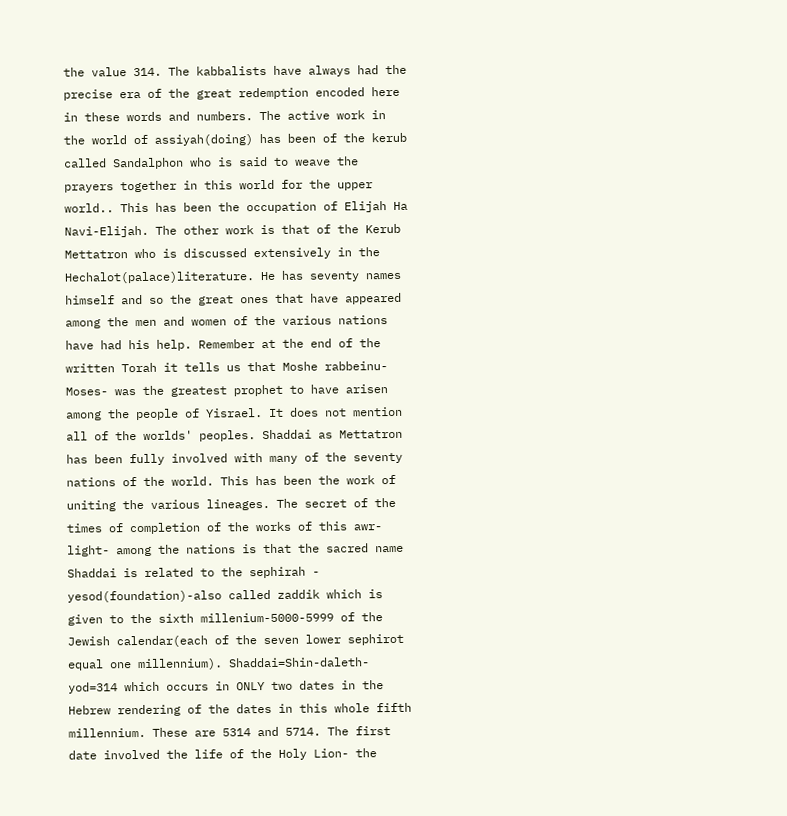the value 314. The kabbalists have always had the precise era of the great redemption encoded here in these words and numbers. The active work in the world of assiyah(doing) has been of the kerub called Sandalphon who is said to weave the prayers together in this world for the upper world.. This has been the occupation of Elijah Ha Navi-Elijah. The other work is that of the Kerub Mettatron who is discussed extensively in the Hechalot(palace)literature. He has seventy names himself and so the great ones that have appeared among the men and women of the various nations have had his help. Remember at the end of the written Torah it tells us that Moshe rabbeinu-Moses- was the greatest prophet to have arisen among the people of Yisrael. It does not mention all of the worlds' peoples. Shaddai as Mettatron has been fully involved with many of the seventy nations of the world. This has been the work of uniting the various lineages. The secret of the times of completion of the works of this awr-light- among the nations is that the sacred name Shaddai is related to the sephirah - yesod(foundation)-also called zaddik which is given to the sixth millenium-5000-5999 of the Jewish calendar(each of the seven lower sephirot equal one millennium). Shaddai=Shin-daleth-yod=314 which occurs in ONLY two dates in the Hebrew rendering of the dates in this whole fifth millennium. These are 5314 and 5714. The first date involved the life of the Holy Lion- the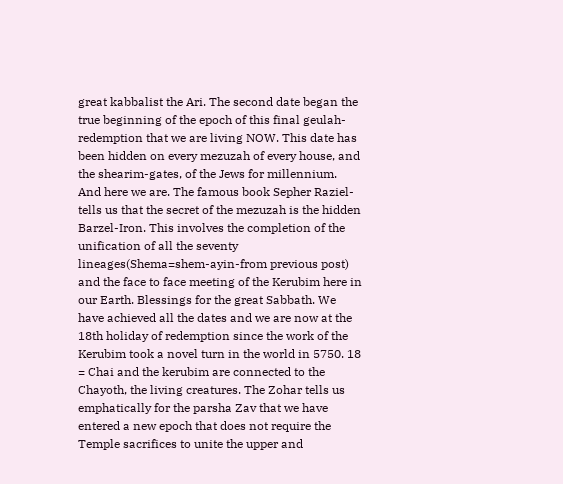great kabbalist the Ari. The second date began the true beginning of the epoch of this final geulah-redemption that we are living NOW. This date has been hidden on every mezuzah of every house, and the shearim-gates, of the Jews for millennium. And here we are. The famous book Sepher Raziel- tells us that the secret of the mezuzah is the hidden Barzel-Iron. This involves the completion of the unification of all the seventy lineages(Shema=shem-ayin-from previous post) and the face to face meeting of the Kerubim here in our Earth. Blessings for the great Sabbath. We have achieved all the dates and we are now at the 18th holiday of redemption since the work of the Kerubim took a novel turn in the world in 5750. 18 = Chai and the kerubim are connected to the Chayoth, the living creatures. The Zohar tells us emphatically for the parsha Zav that we have entered a new epoch that does not require the Temple sacrifices to unite the upper and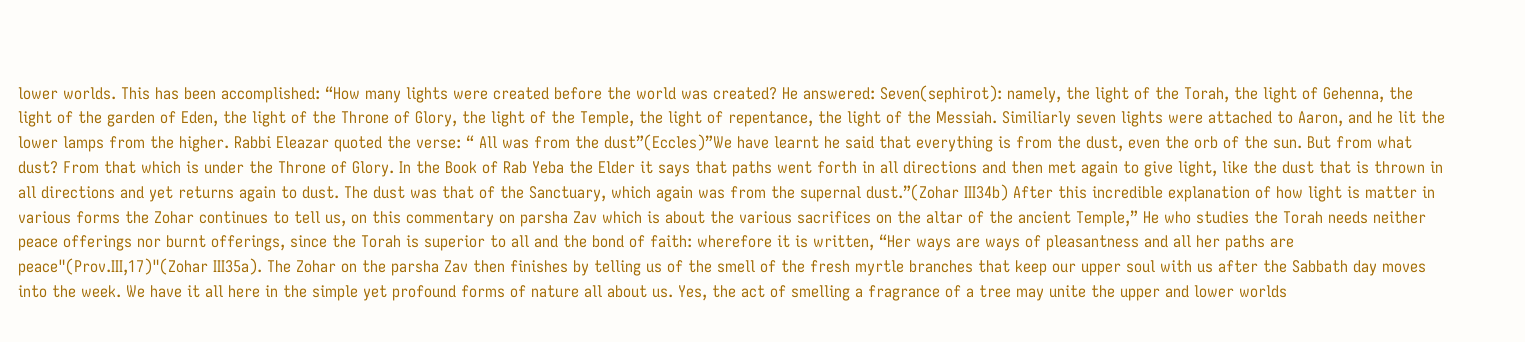lower worlds. This has been accomplished: “How many lights were created before the world was created? He answered: Seven(sephirot): namely, the light of the Torah, the light of Gehenna, the light of the garden of Eden, the light of the Throne of Glory, the light of the Temple, the light of repentance, the light of the Messiah. Similiarly seven lights were attached to Aaron, and he lit the lower lamps from the higher. Rabbi Eleazar quoted the verse: “ All was from the dust”(Eccles)”We have learnt he said that everything is from the dust, even the orb of the sun. But from what dust? From that which is under the Throne of Glory. In the Book of Rab Yeba the Elder it says that paths went forth in all directions and then met again to give light, like the dust that is thrown in all directions and yet returns again to dust. The dust was that of the Sanctuary, which again was from the supernal dust.”(Zohar III34b) After this incredible explanation of how light is matter in various forms the Zohar continues to tell us, on this commentary on parsha Zav which is about the various sacrifices on the altar of the ancient Temple,” He who studies the Torah needs neither peace offerings nor burnt offerings, since the Torah is superior to all and the bond of faith: wherefore it is written, “Her ways are ways of pleasantness and all her paths are peace"(Prov.III,17)"(Zohar III35a). The Zohar on the parsha Zav then finishes by telling us of the smell of the fresh myrtle branches that keep our upper soul with us after the Sabbath day moves into the week. We have it all here in the simple yet profound forms of nature all about us. Yes, the act of smelling a fragrance of a tree may unite the upper and lower worlds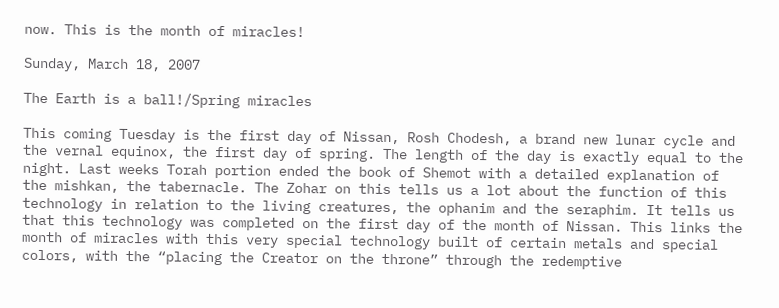now. This is the month of miracles!

Sunday, March 18, 2007

The Earth is a ball!/Spring miracles

This coming Tuesday is the first day of Nissan, Rosh Chodesh, a brand new lunar cycle and the vernal equinox, the first day of spring. The length of the day is exactly equal to the night. Last weeks Torah portion ended the book of Shemot with a detailed explanation of the mishkan, the tabernacle. The Zohar on this tells us a lot about the function of this technology in relation to the living creatures, the ophanim and the seraphim. It tells us that this technology was completed on the first day of the month of Nissan. This links the month of miracles with this very special technology built of certain metals and special colors, with the “placing the Creator on the throne” through the redemptive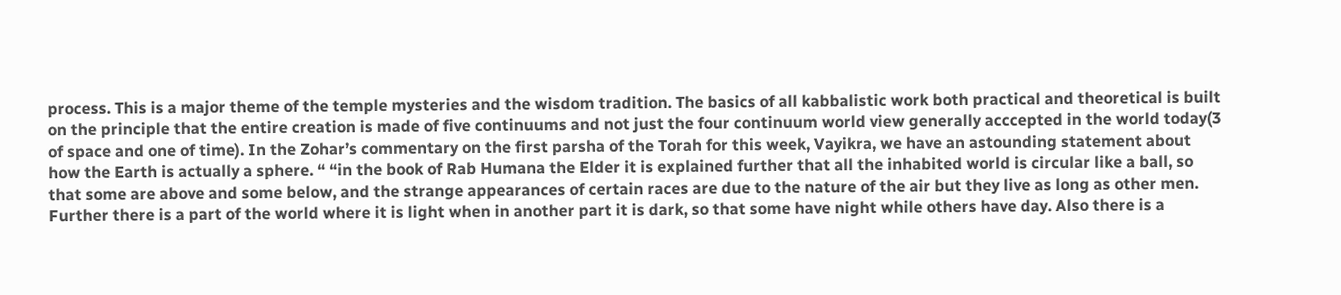process. This is a major theme of the temple mysteries and the wisdom tradition. The basics of all kabbalistic work both practical and theoretical is built on the principle that the entire creation is made of five continuums and not just the four continuum world view generally acccepted in the world today(3 of space and one of time). In the Zohar’s commentary on the first parsha of the Torah for this week, Vayikra, we have an astounding statement about how the Earth is actually a sphere. “ “in the book of Rab Humana the Elder it is explained further that all the inhabited world is circular like a ball, so that some are above and some below, and the strange appearances of certain races are due to the nature of the air but they live as long as other men. Further there is a part of the world where it is light when in another part it is dark, so that some have night while others have day. Also there is a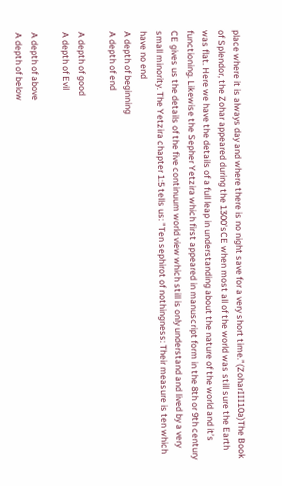place where it is always day and where there is no night save for a very short time.”(ZoharIII10a)The Book of Splendor, the Zohar appeared during the 1300’sCE when most all of the world was still sure the Earth was flat. Here we have the details of a full leap in understanding about the nature of the world and it’s functioning. Likewise the Sepher Yetzira which first appeared in manuscript form in the 8th or 9th century CE gives us the details of the five continuum world view which still is only understand and lived by a very small minority. The Yetzira chapter 1:5 tells us: "Ten sephirot of nothingness: Their measure is ten which have no end
A depth of beginning
A depth of end

A depth of good
A depth of Evil

A depth of above
A depth of below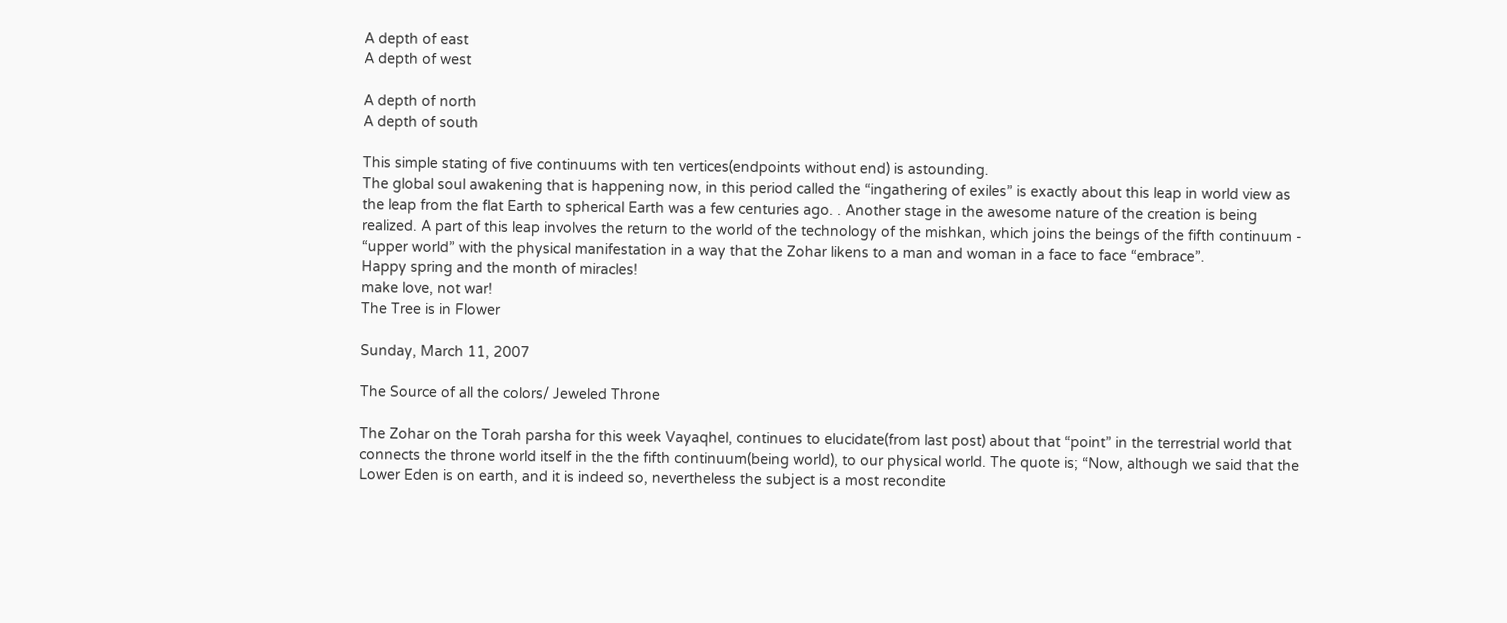A depth of east
A depth of west

A depth of north
A depth of south

This simple stating of five continuums with ten vertices(endpoints without end) is astounding.
The global soul awakening that is happening now, in this period called the “ingathering of exiles” is exactly about this leap in world view as the leap from the flat Earth to spherical Earth was a few centuries ago. . Another stage in the awesome nature of the creation is being realized. A part of this leap involves the return to the world of the technology of the mishkan, which joins the beings of the fifth continuum - “upper world” with the physical manifestation in a way that the Zohar likens to a man and woman in a face to face “embrace”.
Happy spring and the month of miracles!
make love, not war!
The Tree is in Flower

Sunday, March 11, 2007

The Source of all the colors/ Jeweled Throne

The Zohar on the Torah parsha for this week Vayaqhel, continues to elucidate(from last post) about that “point” in the terrestrial world that connects the throne world itself in the the fifth continuum(being world), to our physical world. The quote is; “Now, although we said that the Lower Eden is on earth, and it is indeed so, nevertheless the subject is a most recondite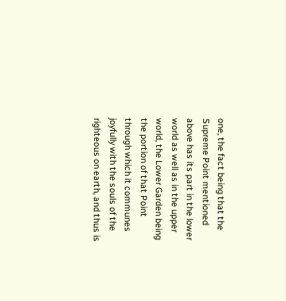one, the fact being that the Supreme Point mentioned above has its part in the lower world as well as in the upper world, the Lower Garden being the portion of that Point through which it communes joyfully with the souls of the righteous on earth, and thus is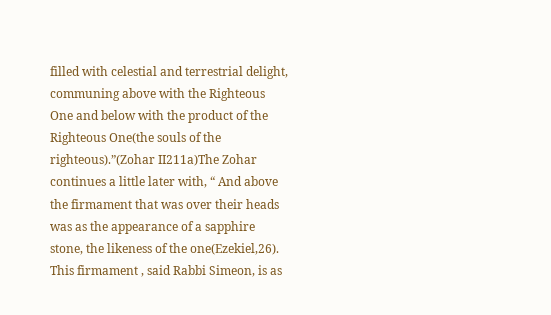filled with celestial and terrestrial delight, communing above with the Righteous One and below with the product of the Righteous One(the souls of the righteous).”(Zohar II211a)The Zohar continues a little later with, “ And above the firmament that was over their heads was as the appearance of a sapphire stone, the likeness of the one(Ezekiel,26). This firmament , said Rabbi Simeon, is as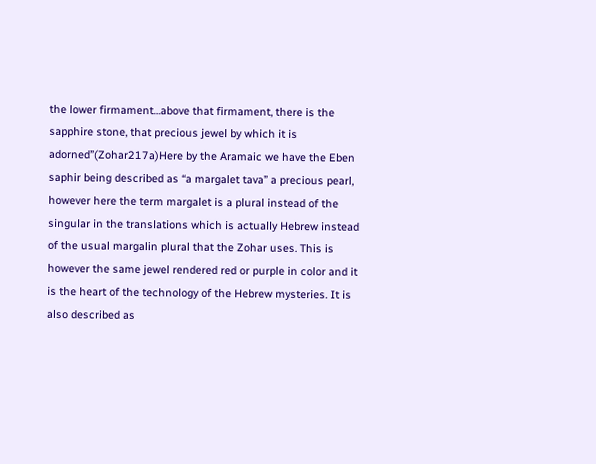the lower firmament…above that firmament, there is the sapphire stone, that precious jewel by which it is adorned”(Zohar217a)Here by the Aramaic we have the Eben saphir being described as “a margalet tava” a precious pearl, however here the term margalet is a plural instead of the singular in the translations which is actually Hebrew instead of the usual margalin plural that the Zohar uses. This is however the same jewel rendered red or purple in color and it is the heart of the technology of the Hebrew mysteries. It is also described as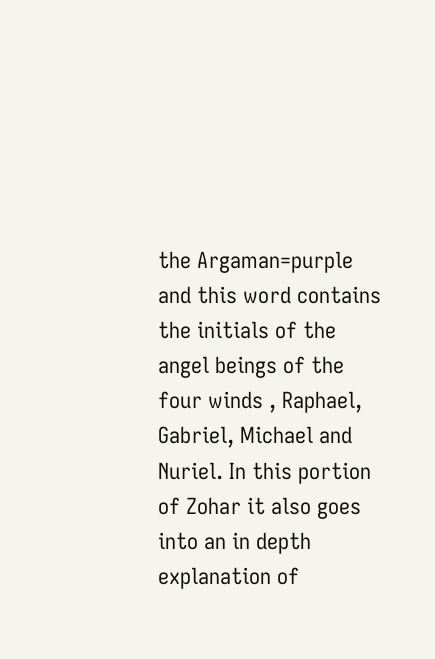the Argaman=purple and this word contains the initials of the angel beings of the four winds , Raphael, Gabriel, Michael and Nuriel. In this portion of Zohar it also goes into an in depth explanation of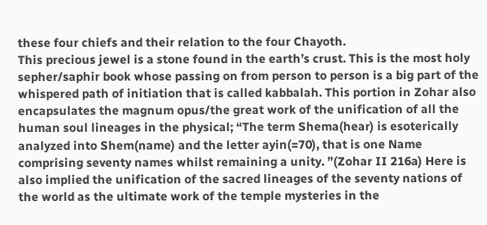these four chiefs and their relation to the four Chayoth.
This precious jewel is a stone found in the earth’s crust. This is the most holy sepher/saphir book whose passing on from person to person is a big part of the whispered path of initiation that is called kabbalah. This portion in Zohar also encapsulates the magnum opus/the great work of the unification of all the human soul lineages in the physical; “The term Shema(hear) is esoterically analyzed into Shem(name) and the letter ayin(=70), that is one Name comprising seventy names whilst remaining a unity. ”(Zohar II 216a) Here is also implied the unification of the sacred lineages of the seventy nations of the world as the ultimate work of the temple mysteries in the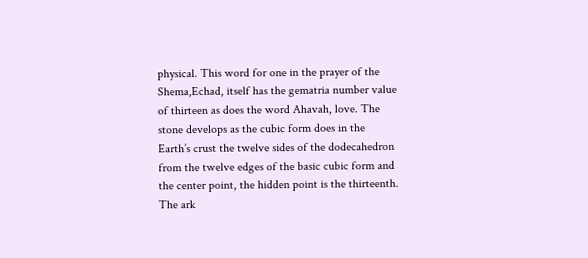physical. This word for one in the prayer of the Shema,Echad, itself has the gematria number value of thirteen as does the word Ahavah, love. The stone develops as the cubic form does in the Earth’s crust the twelve sides of the dodecahedron from the twelve edges of the basic cubic form and the center point, the hidden point is the thirteenth. The ark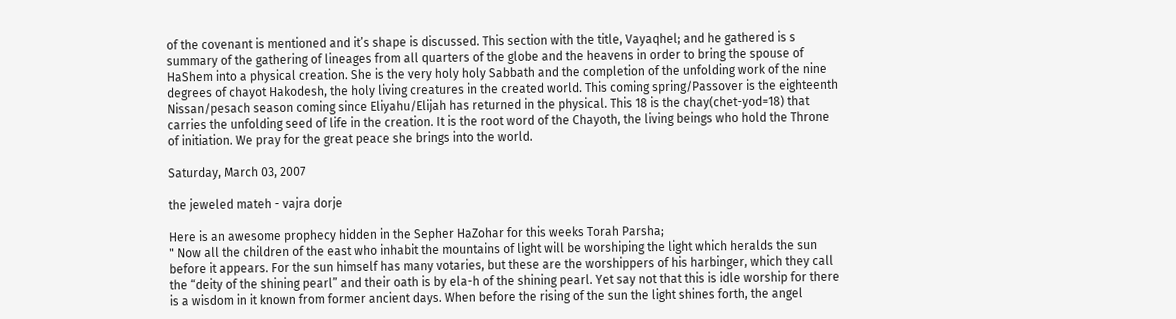of the covenant is mentioned and it’s shape is discussed. This section with the title, Vayaqhel; and he gathered is s summary of the gathering of lineages from all quarters of the globe and the heavens in order to bring the spouse of HaShem into a physical creation. She is the very holy holy Sabbath and the completion of the unfolding work of the nine degrees of chayot Hakodesh, the holy living creatures in the created world. This coming spring/Passover is the eighteenth Nissan/pesach season coming since Eliyahu/Elijah has returned in the physical. This 18 is the chay(chet-yod=18) that carries the unfolding seed of life in the creation. It is the root word of the Chayoth, the living beings who hold the Throne of initiation. We pray for the great peace she brings into the world.

Saturday, March 03, 2007

the jeweled mateh - vajra dorje

Here is an awesome prophecy hidden in the Sepher HaZohar for this weeks Torah Parsha;
" Now all the children of the east who inhabit the mountains of light will be worshiping the light which heralds the sun before it appears. For the sun himself has many votaries, but these are the worshippers of his harbinger, which they call the “deity of the shining pearl” and their oath is by ela-h of the shining pearl. Yet say not that this is idle worship for there is a wisdom in it known from former ancient days. When before the rising of the sun the light shines forth, the angel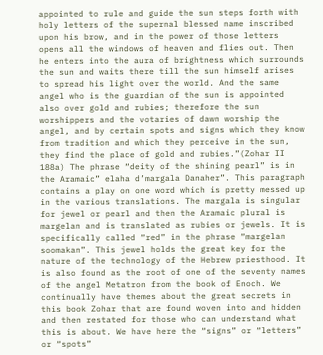appointed to rule and guide the sun steps forth with holy letters of the supernal blessed name inscribed upon his brow, and in the power of those letters opens all the windows of heaven and flies out. Then he enters into the aura of brightness which surrounds the sun and waits there till the sun himself arises to spread his light over the world. And the same angel who is the guardian of the sun is appointed also over gold and rubies; therefore the sun worshippers and the votaries of dawn worship the angel, and by certain spots and signs which they know from tradition and which they perceive in the sun, they find the place of gold and rubies.”(Zohar II 188a) The phrase “deity of the shining pearl” is in the Aramaic” elaha d’margala Danaher”. This paragraph contains a play on one word which is pretty messed up in the various translations. The margala is singular for jewel or pearl and then the Aramaic plural is margelan and is translated as rubies or jewels. It is specifically called “red” in the phrase “margelan soomakan”. This jewel holds the great key for the nature of the technology of the Hebrew priesthood. It is also found as the root of one of the seventy names of the angel Metatron from the book of Enoch. We continually have themes about the great secrets in this book Zohar that are found woven into and hidden and then restated for those who can understand what this is about. We have here the “signs” or “letters” or “spots”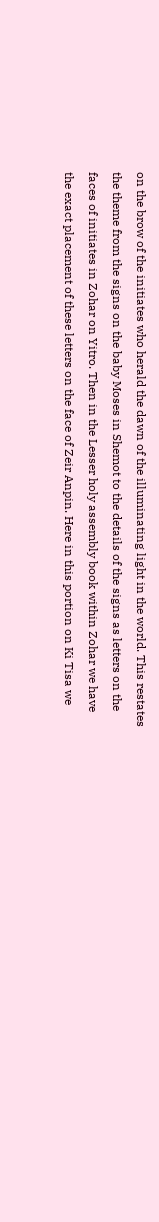on the brow of the initiates who herald the dawn of the illuminating light in the world. This restates the theme from the signs on the baby Moses in Shemot to the details of the signs as letters on the faces of initiates in Zohar on Yitro. Then in the Lesser holy assembly book within Zohar we have the exact placement of these letters on the face of Zeir Anpin. Here in this portion on Ki Tisa we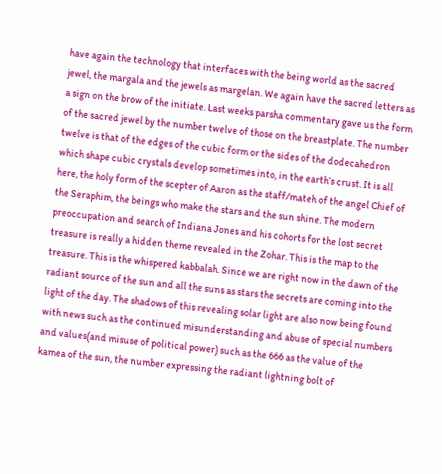have again the technology that interfaces with the being world as the sacred jewel, the margala and the jewels as margelan. We again have the sacred letters as a sign on the brow of the initiate. Last weeks parsha commentary gave us the form of the sacred jewel by the number twelve of those on the breastplate. The number twelve is that of the edges of the cubic form or the sides of the dodecahedron which shape cubic crystals develop sometimes into, in the earth’s crust. It is all here, the holy form of the scepter of Aaron as the staff/mateh of the angel Chief of the Seraphim, the beings who make the stars and the sun shine. The modern preoccupation and search of Indiana Jones and his cohorts for the lost secret treasure is really a hidden theme revealed in the Zohar. This is the map to the treasure. This is the whispered kabbalah. Since we are right now in the dawn of the radiant source of the sun and all the suns as stars the secrets are coming into the light of the day. The shadows of this revealing solar light are also now being found with news such as the continued misunderstanding and abuse of special numbers and values(and misuse of political power) such as the 666 as the value of the kamea of the sun, the number expressing the radiant lightning bolt of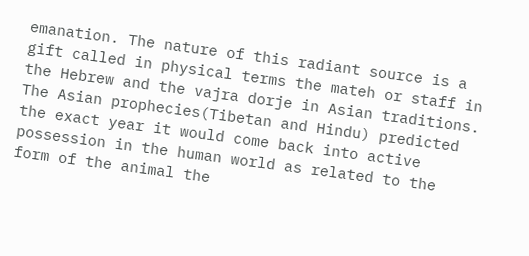emanation. The nature of this radiant source is a gift called in physical terms the mateh or staff in the Hebrew and the vajra dorje in Asian traditions. The Asian prophecies(Tibetan and Hindu) predicted the exact year it would come back into active possession in the human world as related to the form of the animal the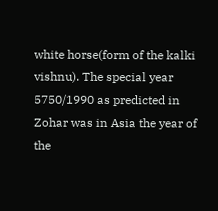white horse(form of the kalki vishnu). The special year 5750/1990 as predicted in Zohar was in Asia the year of the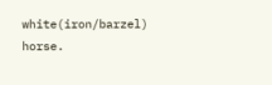white(iron/barzel) horse.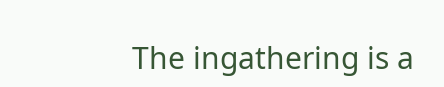The ingathering is a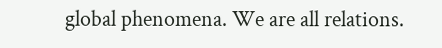global phenomena. We are all relations.